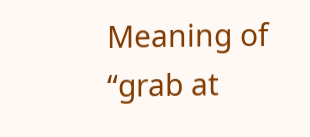Meaning of “grab at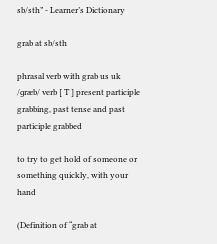sb/sth” - Learner’s Dictionary

grab at sb/sth

phrasal verb with grab us uk /ɡræb/ verb [ T ] present participle grabbing, past tense and past participle grabbed

to try to get hold of someone or something quickly, with your hand

(Definition of “grab at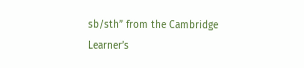sb/sth” from the Cambridge Learner’s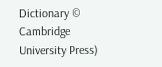Dictionary © Cambridge University Press)